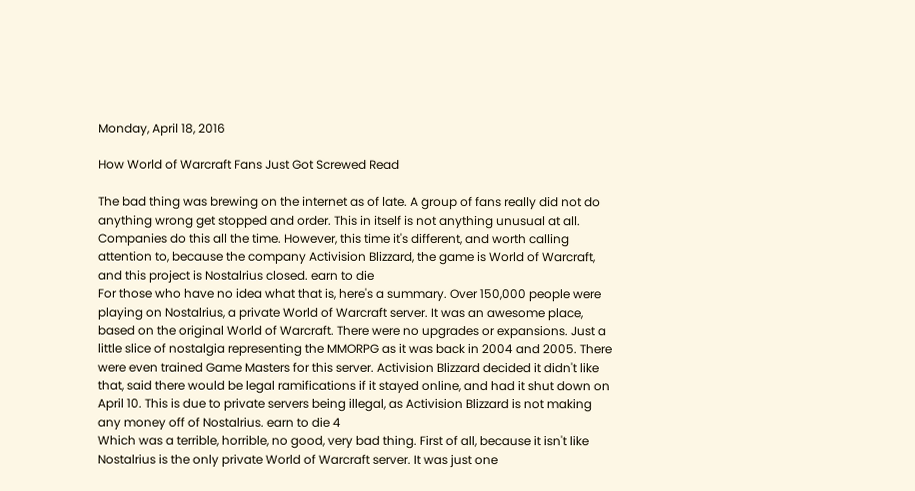Monday, April 18, 2016

How World of Warcraft Fans Just Got Screwed Read

The bad thing was brewing on the internet as of late. A group of fans really did not do anything wrong get stopped and order. This in itself is not anything unusual at all. Companies do this all the time. However, this time it's different, and worth calling attention to, because the company Activision Blizzard, the game is World of Warcraft, and this project is Nostalrius closed. earn to die
For those who have no idea what that is, here's a summary. Over 150,000 people were playing on Nostalrius, a private World of Warcraft server. It was an awesome place, based on the original World of Warcraft. There were no upgrades or expansions. Just a little slice of nostalgia representing the MMORPG as it was back in 2004 and 2005. There were even trained Game Masters for this server. Activision Blizzard decided it didn't like that, said there would be legal ramifications if it stayed online, and had it shut down on April 10. This is due to private servers being illegal, as Activision Blizzard is not making any money off of Nostalrius. earn to die 4
Which was a terrible, horrible, no good, very bad thing. First of all, because it isn't like Nostalrius is the only private World of Warcraft server. It was just one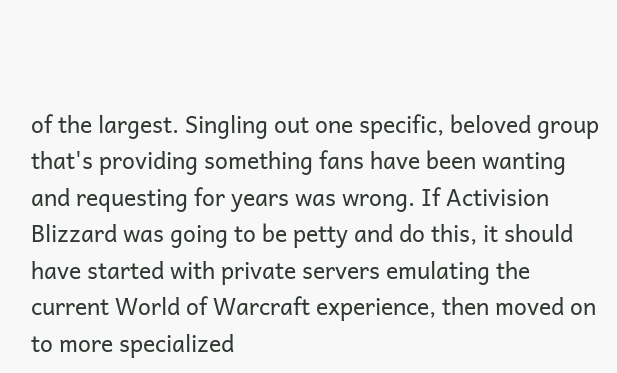of the largest. Singling out one specific, beloved group that's providing something fans have been wanting and requesting for years was wrong. If Activision Blizzard was going to be petty and do this, it should have started with private servers emulating the current World of Warcraft experience, then moved on to more specialized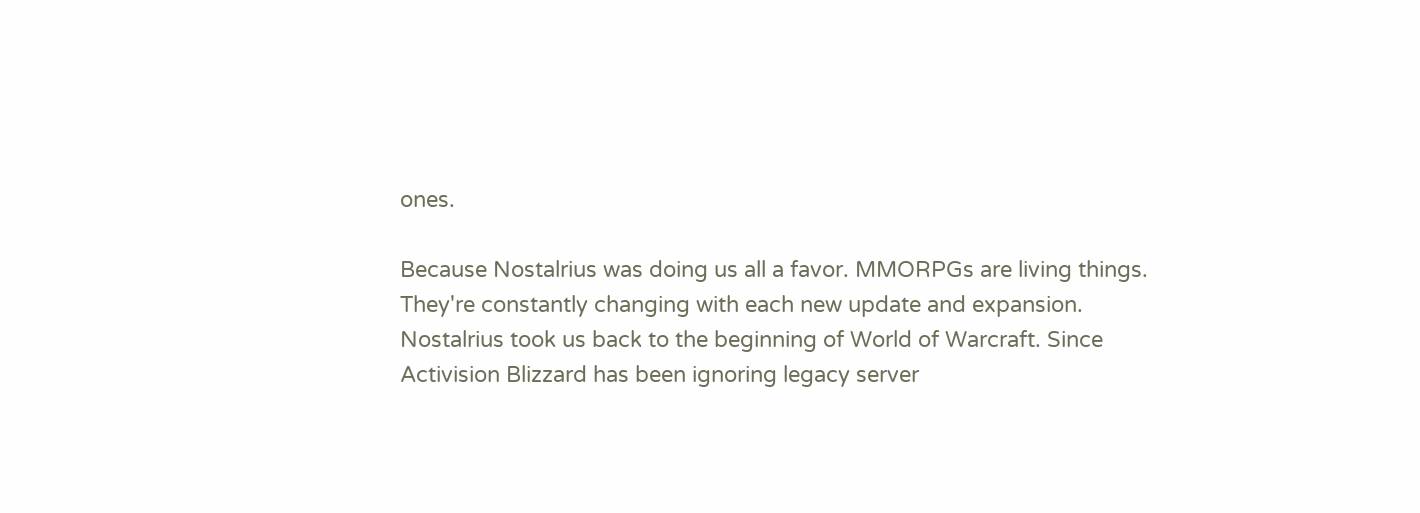ones.

Because Nostalrius was doing us all a favor. MMORPGs are living things. They're constantly changing with each new update and expansion. Nostalrius took us back to the beginning of World of Warcraft. Since Activision Blizzard has been ignoring legacy server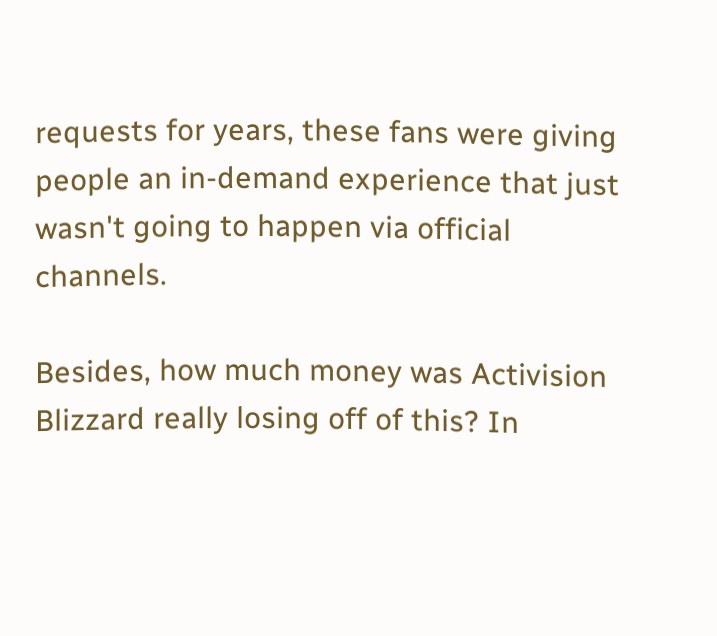requests for years, these fans were giving people an in-demand experience that just wasn't going to happen via official channels.

Besides, how much money was Activision Blizzard really losing off of this? In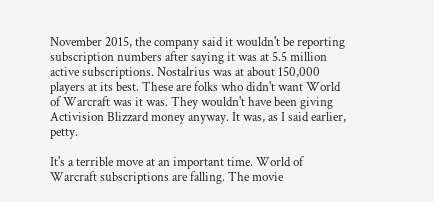November 2015, the company said it wouldn't be reporting subscription numbers after saying it was at 5.5 million active subscriptions. Nostalrius was at about 150,000 players at its best. These are folks who didn't want World of Warcraft was it was. They wouldn't have been giving Activision Blizzard money anyway. It was, as I said earlier, petty.

It's a terrible move at an important time. World of Warcraft subscriptions are falling. The movie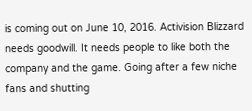is coming out on June 10, 2016. Activision Blizzard needs goodwill. It needs people to like both the company and the game. Going after a few niche fans and shutting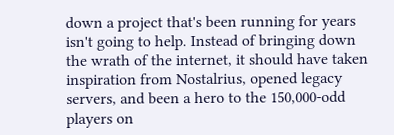down a project that's been running for years isn't going to help. Instead of bringing down the wrath of the internet, it should have taken inspiration from Nostalrius, opened legacy servers, and been a hero to the 150,000-odd players on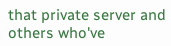that private server and others who've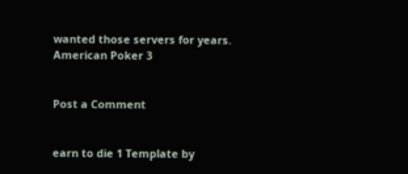wanted those servers for years. American Poker 3


Post a Comment


earn to die 1 Template by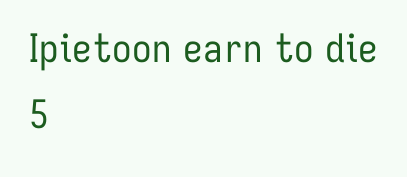Ipietoon earn to die 5